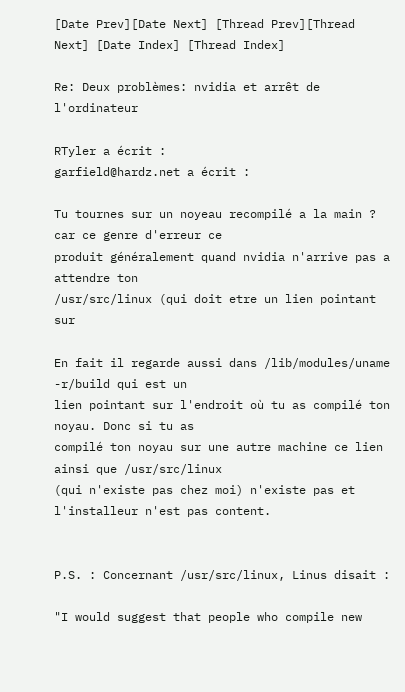[Date Prev][Date Next] [Thread Prev][Thread Next] [Date Index] [Thread Index]

Re: Deux problèmes: nvidia et arrêt de l'ordinateur

RTyler a écrit :
garfield@hardz.net a écrit :

Tu tournes sur un noyeau recompilé a la main ? car ce genre d'erreur ce
produit généralement quand nvidia n'arrive pas a attendre ton
/usr/src/linux (qui doit etre un lien pointant sur

En fait il regarde aussi dans /lib/modules/uname -r/build qui est un
lien pointant sur l'endroit où tu as compilé ton noyau. Donc si tu as
compilé ton noyau sur une autre machine ce lien ainsi que /usr/src/linux
(qui n'existe pas chez moi) n'existe pas et l'installeur n'est pas content.


P.S. : Concernant /usr/src/linux, Linus disait :

"I would suggest that people who compile new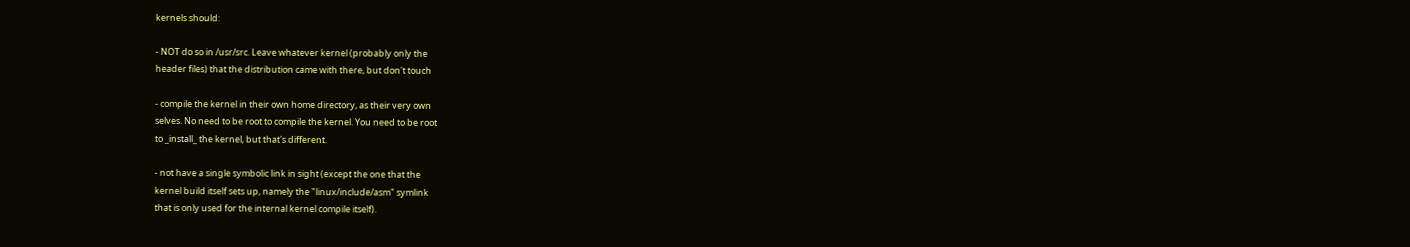kernels should:

- NOT do so in /usr/src. Leave whatever kernel (probably only the
header files) that the distribution came with there, but don't touch

- compile the kernel in their own home directory, as their very own
selves. No need to be root to compile the kernel. You need to be root
to _install_ the kernel, but that's different.

- not have a single symbolic link in sight (except the one that the
kernel build itself sets up, namely the "linux/include/asm" symlink
that is only used for the internal kernel compile itself).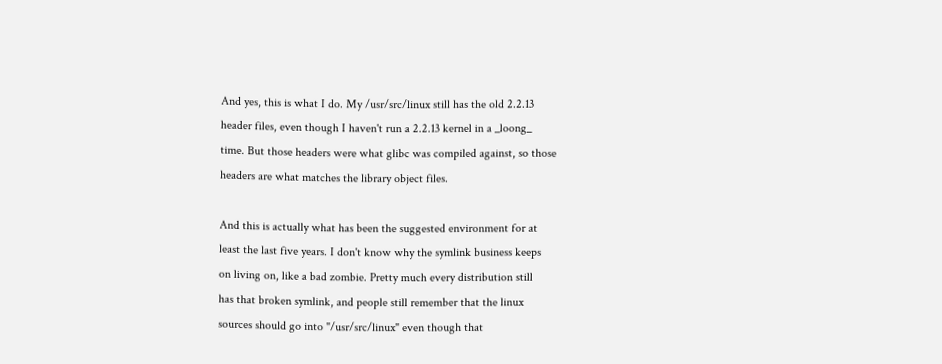And yes, this is what I do. My /usr/src/linux still has the old 2.2.13
header files, even though I haven't run a 2.2.13 kernel in a _loong_
time. But those headers were what glibc was compiled against, so those
headers are what matches the library object files.

And this is actually what has been the suggested environment for at
least the last five years. I don't know why the symlink business keeps
on living on, like a bad zombie. Pretty much every distribution still
has that broken symlink, and people still remember that the linux
sources should go into "/usr/src/linux" even though that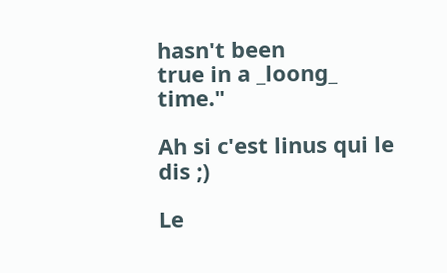hasn't been
true in a _loong_ time."

Ah si c'est linus qui le dis ;)

Le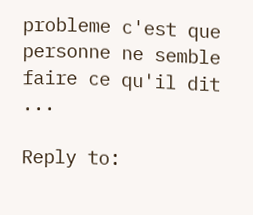probleme c'est que personne ne semble faire ce qu'il dit ...

Reply to: